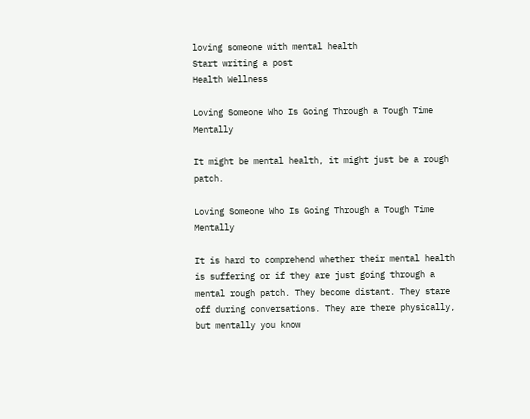loving someone with mental health
Start writing a post
Health Wellness

Loving Someone Who Is Going Through a Tough Time Mentally

It might be mental health, it might just be a rough patch.

Loving Someone Who Is Going Through a Tough Time Mentally

It is hard to comprehend whether their mental health is suffering or if they are just going through a mental rough patch. They become distant. They stare off during conversations. They are there physically, but mentally you know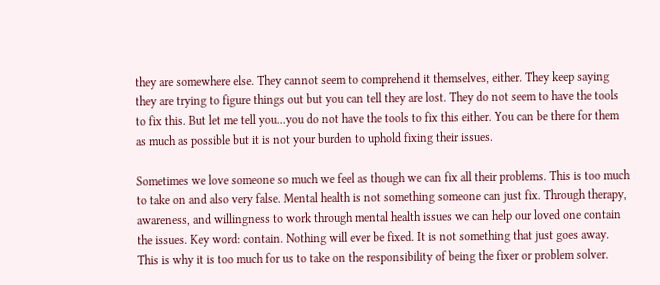they are somewhere else. They cannot seem to comprehend it themselves, either. They keep saying they are trying to figure things out but you can tell they are lost. They do not seem to have the tools to fix this. But let me tell you...you do not have the tools to fix this either. You can be there for them as much as possible but it is not your burden to uphold fixing their issues.

Sometimes we love someone so much we feel as though we can fix all their problems. This is too much to take on and also very false. Mental health is not something someone can just fix. Through therapy, awareness, and willingness to work through mental health issues we can help our loved one contain the issues. Key word: contain. Nothing will ever be fixed. It is not something that just goes away. This is why it is too much for us to take on the responsibility of being the fixer or problem solver.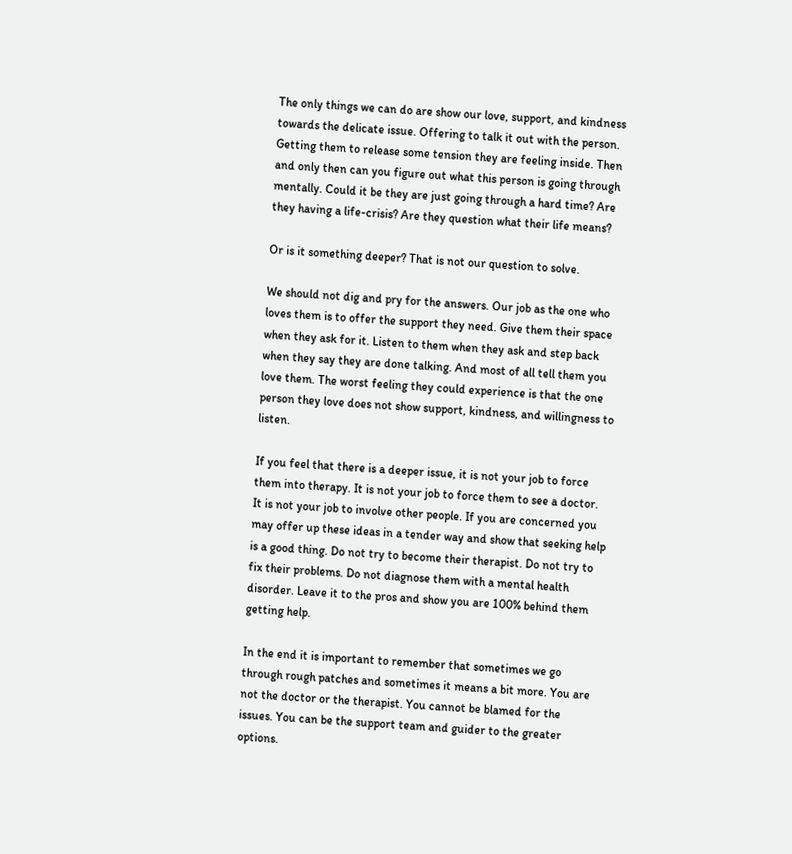The only things we can do are show our love, support, and kindness towards the delicate issue. Offering to talk it out with the person. Getting them to release some tension they are feeling inside. Then and only then can you figure out what this person is going through mentally. Could it be they are just going through a hard time? Are they having a life-crisis? Are they question what their life means?

Or is it something deeper? That is not our question to solve.

We should not dig and pry for the answers. Our job as the one who loves them is to offer the support they need. Give them their space when they ask for it. Listen to them when they ask and step back when they say they are done talking. And most of all tell them you love them. The worst feeling they could experience is that the one person they love does not show support, kindness, and willingness to listen.

If you feel that there is a deeper issue, it is not your job to force them into therapy. It is not your job to force them to see a doctor. It is not your job to involve other people. If you are concerned you may offer up these ideas in a tender way and show that seeking help is a good thing. Do not try to become their therapist. Do not try to fix their problems. Do not diagnose them with a mental health disorder. Leave it to the pros and show you are 100% behind them getting help.

In the end it is important to remember that sometimes we go through rough patches and sometimes it means a bit more. You are not the doctor or the therapist. You cannot be blamed for the issues. You can be the support team and guider to the greater options.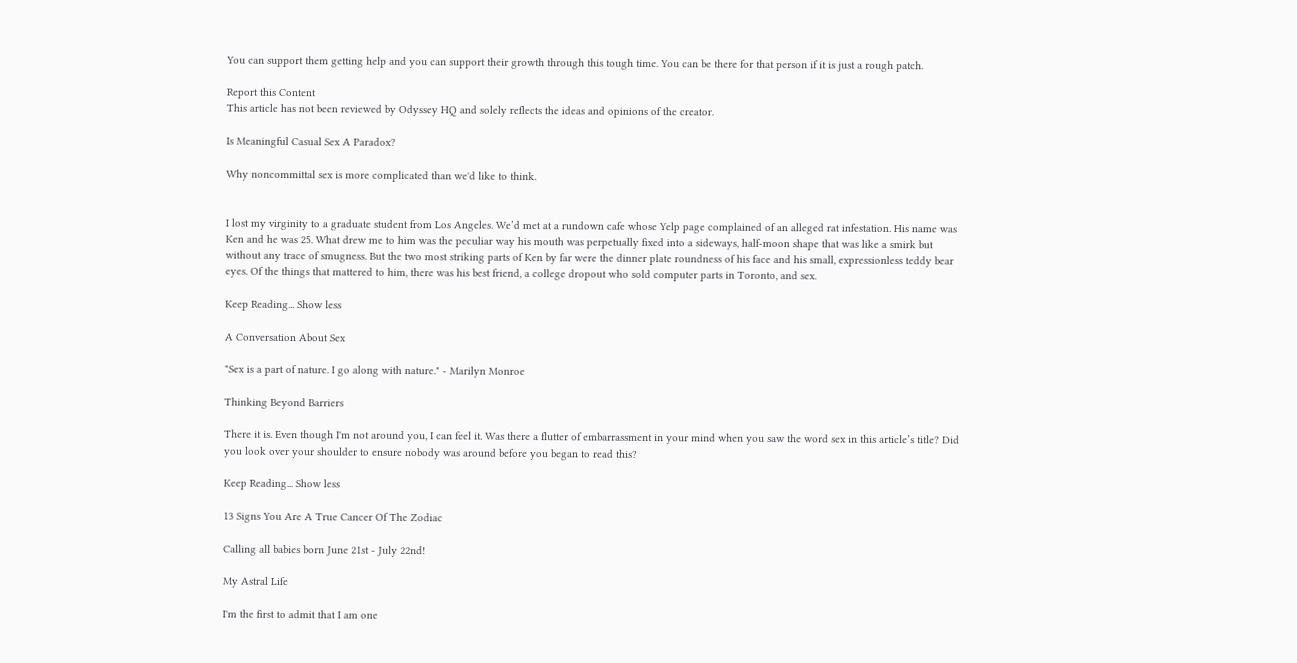You can support them getting help and you can support their growth through this tough time. You can be there for that person if it is just a rough patch.

Report this Content
This article has not been reviewed by Odyssey HQ and solely reflects the ideas and opinions of the creator.

Is Meaningful Casual Sex A Paradox?

Why noncommittal sex is more complicated than we'd like to think.


I lost my virginity to a graduate student from Los Angeles. We’d met at a rundown cafe whose Yelp page complained of an alleged rat infestation. His name was Ken and he was 25. What drew me to him was the peculiar way his mouth was perpetually fixed into a sideways, half-moon shape that was like a smirk but without any trace of smugness. But the two most striking parts of Ken by far were the dinner plate roundness of his face and his small, expressionless teddy bear eyes. Of the things that mattered to him, there was his best friend, a college dropout who sold computer parts in Toronto, and sex.

Keep Reading... Show less

A Conversation About Sex

"Sex is a part of nature. I go along with nature." - Marilyn Monroe

Thinking Beyond Barriers

There it is. Even though I'm not around you, I can feel it. Was there a flutter of embarrassment in your mind when you saw the word sex in this article’s title? Did you look over your shoulder to ensure nobody was around before you began to read this?

Keep Reading... Show less

13 Signs You Are A True Cancer Of The Zodiac

Calling all babies born June 21st - July 22nd!

My Astral Life

I'm the first to admit that I am one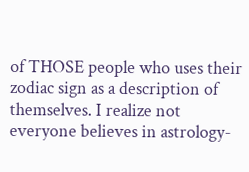of THOSE people who uses their zodiac sign as a description of themselves. I realize not everyone believes in astrology-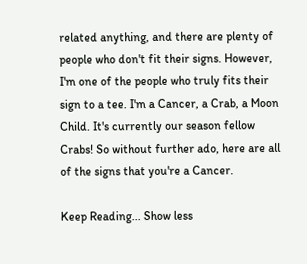related anything, and there are plenty of people who don't fit their signs. However, I'm one of the people who truly fits their sign to a tee. I'm a Cancer, a Crab, a Moon Child. It's currently our season fellow Crabs! So without further ado, here are all of the signs that you're a Cancer.

Keep Reading... Show less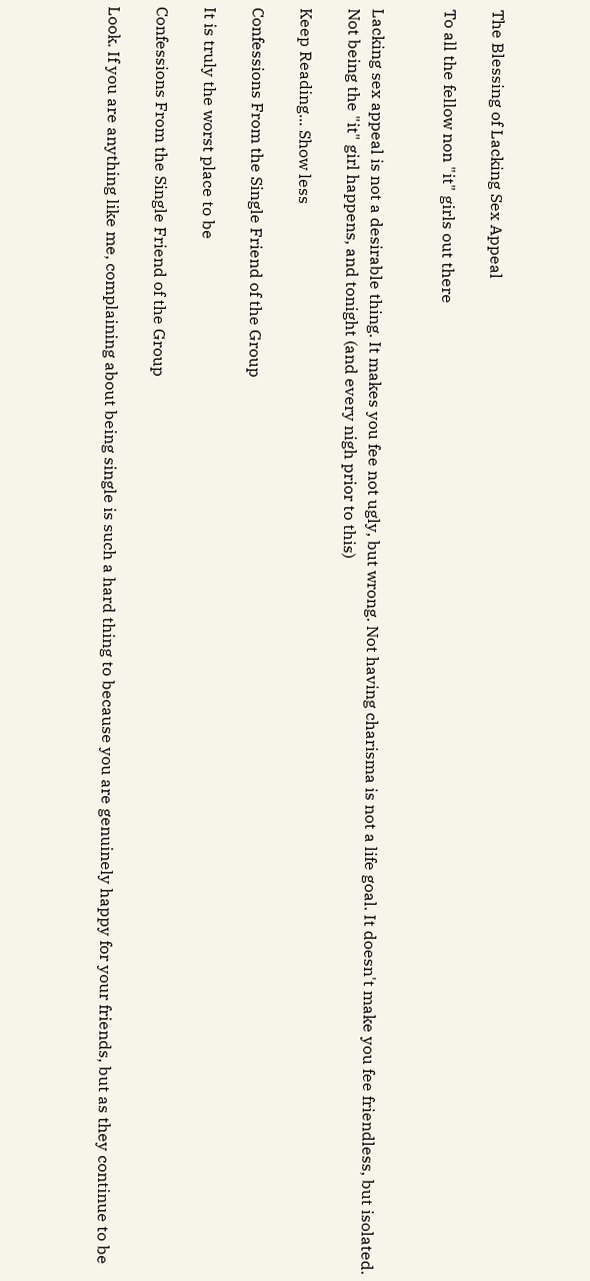The Blessing of Lacking Sex Appeal

To all the fellow non "it" girls out there


Lacking sex appeal is not a desirable thing. It makes you fee not ugly, but wrong. Not having charisma is not a life goal. It doesn't make you fee friendless, but isolated. Not being the "it" girl happens, and tonight (and every nigh prior to this)

Keep Reading... Show less

Confessions From the Single Friend of the Group

It is truly the worst place to be

Confessions From the Single Friend of the Group

Look. If you are anything like me, complaining about being single is such a hard thing to because you are genuinely happy for your friends, but as they continue to be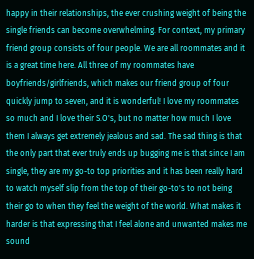happy in their relationships, the ever crushing weight of being the single friends can become overwhelming. For context, my primary friend group consists of four people. We are all roommates and it is a great time here. All three of my roommates have boyfriends/girlfriends, which makes our friend group of four quickly jump to seven, and it is wonderful! I love my roommates so much and I love their S.O's, but no matter how much I love them I always get extremely jealous and sad. The sad thing is that the only part that ever truly ends up bugging me is that since I am single, they are my go-to top priorities and it has been really hard to watch myself slip from the top of their go-to's to not being their go to when they feel the weight of the world. What makes it harder is that expressing that I feel alone and unwanted makes me sound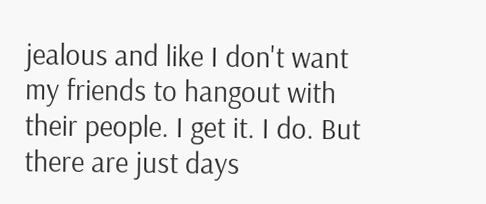jealous and like I don't want my friends to hangout with their people. I get it. I do. But there are just days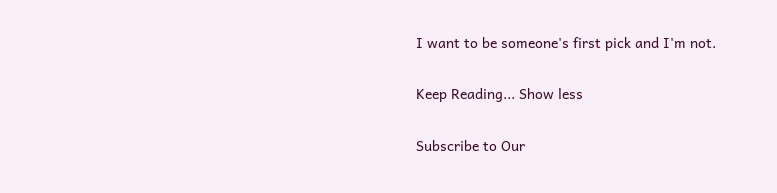I want to be someone's first pick and I'm not.

Keep Reading... Show less

Subscribe to Our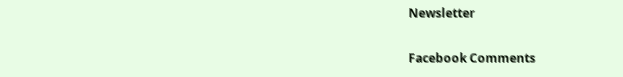Newsletter

Facebook Comments